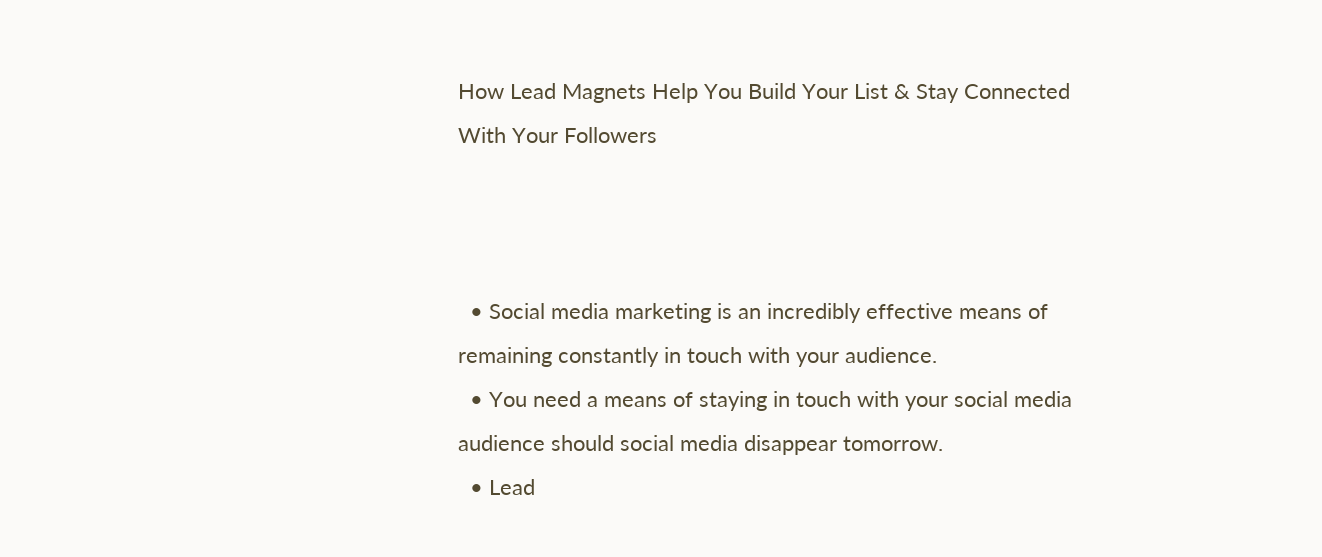How Lead Magnets Help You Build Your List & Stay Connected With Your Followers



  • Social media marketing is an incredibly effective means of remaining constantly in touch with your audience.
  • You need a means of staying in touch with your social media audience should social media disappear tomorrow.
  • Lead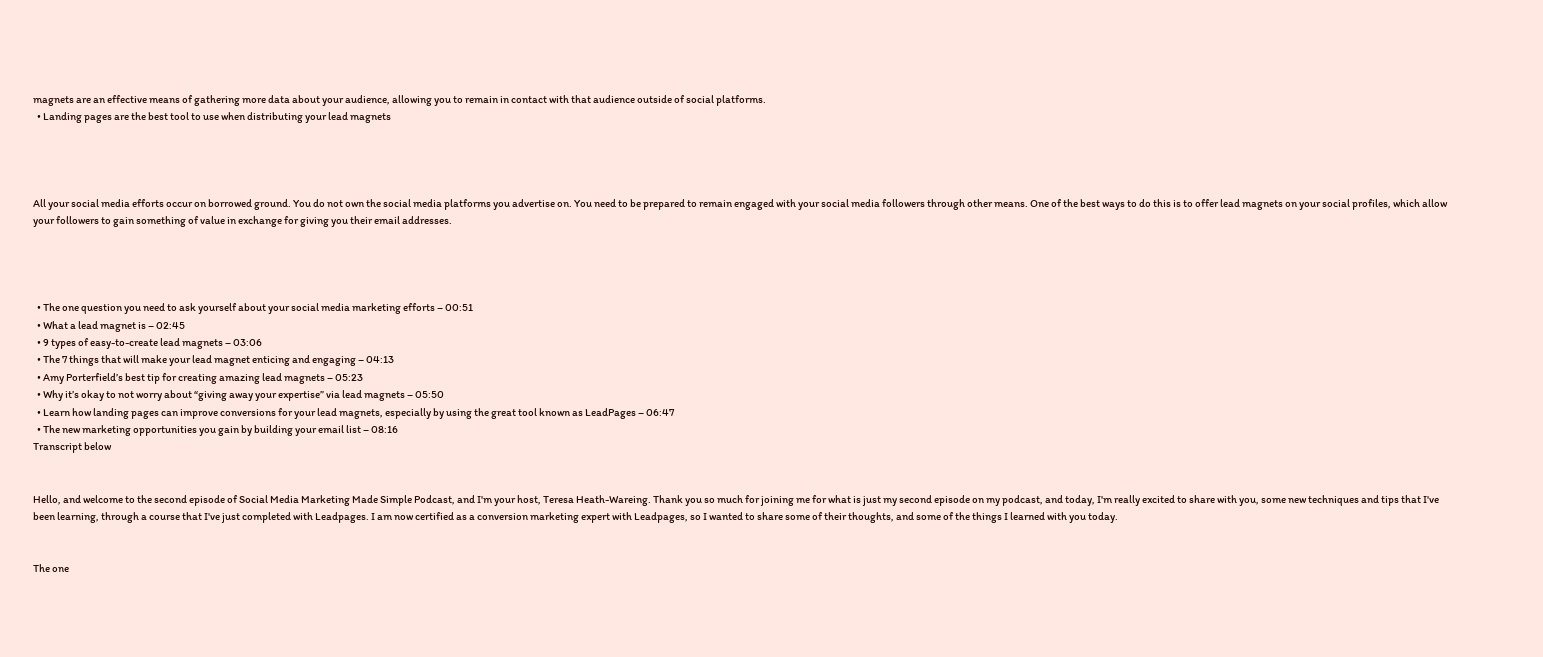magnets are an effective means of gathering more data about your audience, allowing you to remain in contact with that audience outside of social platforms.
  • Landing pages are the best tool to use when distributing your lead magnets




All your social media efforts occur on borrowed ground. You do not own the social media platforms you advertise on. You need to be prepared to remain engaged with your social media followers through other means. One of the best ways to do this is to offer lead magnets on your social profiles, which allow your followers to gain something of value in exchange for giving you their email addresses.




  • The one question you need to ask yourself about your social media marketing efforts – 00:51
  • What a lead magnet is – 02:45
  • 9 types of easy-to-create lead magnets – 03:06
  • The 7 things that will make your lead magnet enticing and engaging – 04:13
  • Amy Porterfield’s best tip for creating amazing lead magnets – 05:23
  • Why it’s okay to not worry about “giving away your expertise” via lead magnets – 05:50
  • Learn how landing pages can improve conversions for your lead magnets, especially by using the great tool known as LeadPages – 06:47
  • The new marketing opportunities you gain by building your email list – 08:16
Transcript below


Hello, and welcome to the second episode of Social Media Marketing Made Simple Podcast, and I'm your host, Teresa Heath-Wareing. Thank you so much for joining me for what is just my second episode on my podcast, and today, I'm really excited to share with you, some new techniques and tips that I've been learning, through a course that I've just completed with Leadpages. I am now certified as a conversion marketing expert with Leadpages, so I wanted to share some of their thoughts, and some of the things I learned with you today.


The one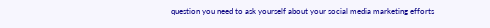question you need to ask yourself about your social media marketing efforts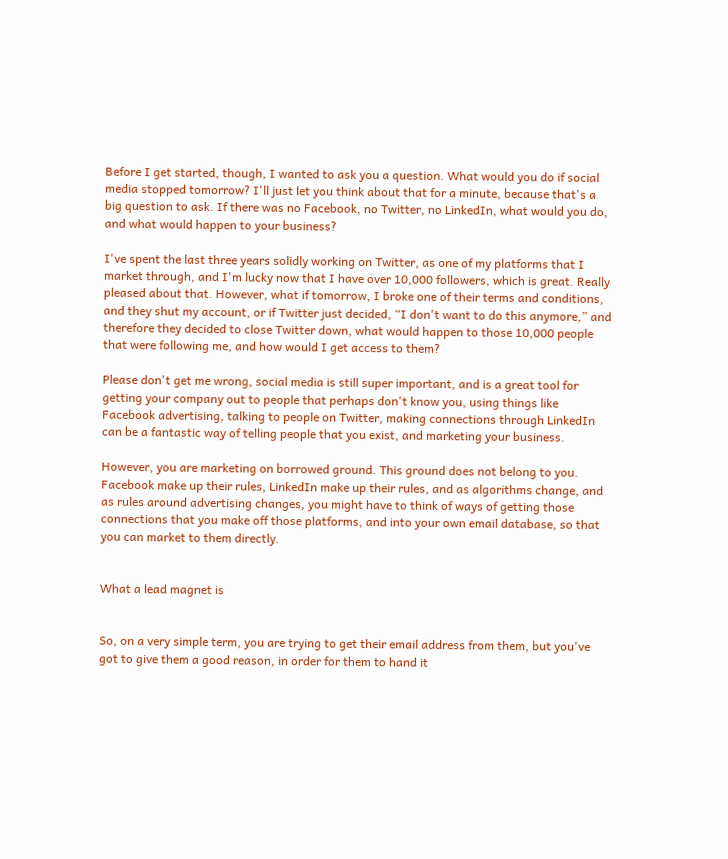Before I get started, though, I wanted to ask you a question. What would you do if social media stopped tomorrow? I'll just let you think about that for a minute, because that's a big question to ask. If there was no Facebook, no Twitter, no LinkedIn, what would you do, and what would happen to your business?

I've spent the last three years solidly working on Twitter, as one of my platforms that I market through, and I'm lucky now that I have over 10,000 followers, which is great. Really pleased about that. However, what if tomorrow, I broke one of their terms and conditions, and they shut my account, or if Twitter just decided, “I don't want to do this anymore,” and therefore they decided to close Twitter down, what would happen to those 10,000 people that were following me, and how would I get access to them?

Please don't get me wrong, social media is still super important, and is a great tool for getting your company out to people that perhaps don't know you, using things like Facebook advertising, talking to people on Twitter, making connections through LinkedIn can be a fantastic way of telling people that you exist, and marketing your business.

However, you are marketing on borrowed ground. This ground does not belong to you. Facebook make up their rules, LinkedIn make up their rules, and as algorithms change, and as rules around advertising changes, you might have to think of ways of getting those connections that you make off those platforms, and into your own email database, so that you can market to them directly.


What a lead magnet is


So, on a very simple term, you are trying to get their email address from them, but you've got to give them a good reason, in order for them to hand it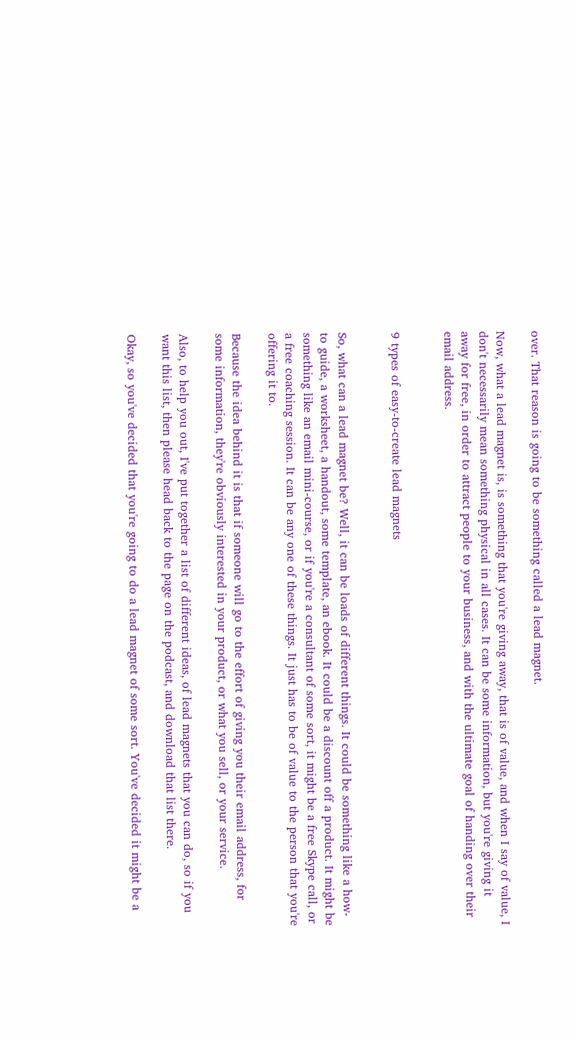over. That reason is going to be something called a lead magnet.

Now, what a lead magnet is, is something that you're giving away, that is of value, and when I say of value, I don't necessarily mean something physical in all cases. It can be some information, but you're giving it away for free, in order to attract people to your business, and with the ultimate goal of handing over their email address.


9 types of easy-to-create lead magnets


So, what can a lead magnet be? Well, it can be loads of different things. It could be something like a how-to guide, a worksheet, a handout, some template, an ebook. It could be a discount off a product. It might be something like an email mini-course, or if you're a consultant of some sort, it might be a free Skype call, or a free coaching session. It can be any one of these things. It just has to be of value to the person that you're offering it to.

Because the idea behind it is that if someone will go to the effort of giving you their email address, for some information, they're obviously interested in your product, or what you sell, or your service.

Also, to help you out, I've put together a list of different ideas, of lead magnets that you can do, so if you want this list, then please head back to the page on the podcast, and download that list there.

Okay, so you've decided that you're going to do a lead magnet of some sort. You've decided it might be a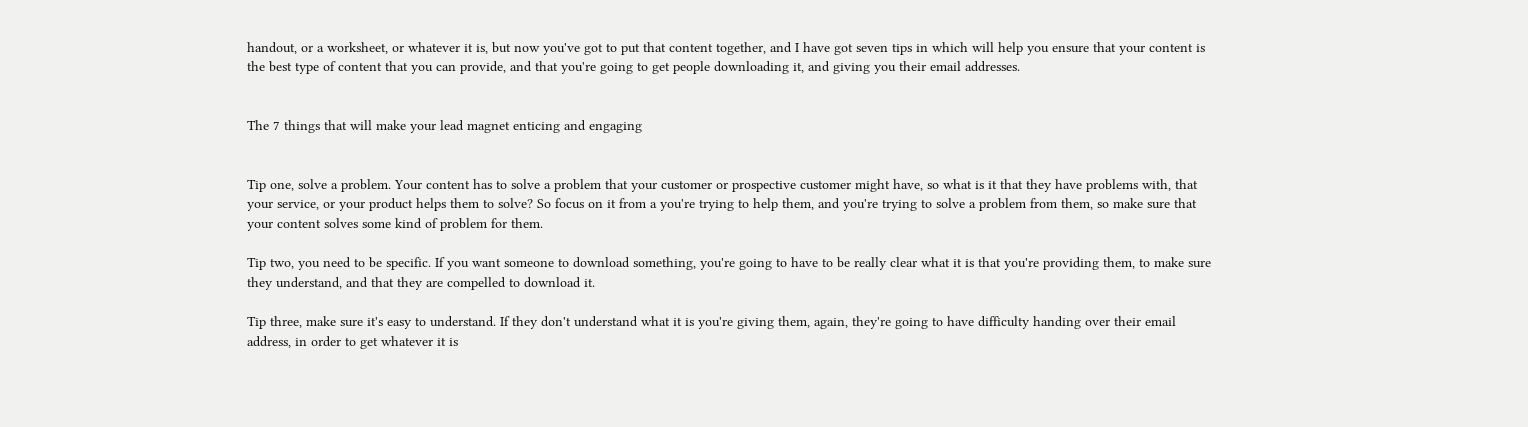handout, or a worksheet, or whatever it is, but now you've got to put that content together, and I have got seven tips in which will help you ensure that your content is the best type of content that you can provide, and that you're going to get people downloading it, and giving you their email addresses.


The 7 things that will make your lead magnet enticing and engaging


Tip one, solve a problem. Your content has to solve a problem that your customer or prospective customer might have, so what is it that they have problems with, that your service, or your product helps them to solve? So focus on it from a you're trying to help them, and you're trying to solve a problem from them, so make sure that your content solves some kind of problem for them.

Tip two, you need to be specific. If you want someone to download something, you're going to have to be really clear what it is that you're providing them, to make sure they understand, and that they are compelled to download it.

Tip three, make sure it's easy to understand. If they don't understand what it is you're giving them, again, they're going to have difficulty handing over their email address, in order to get whatever it is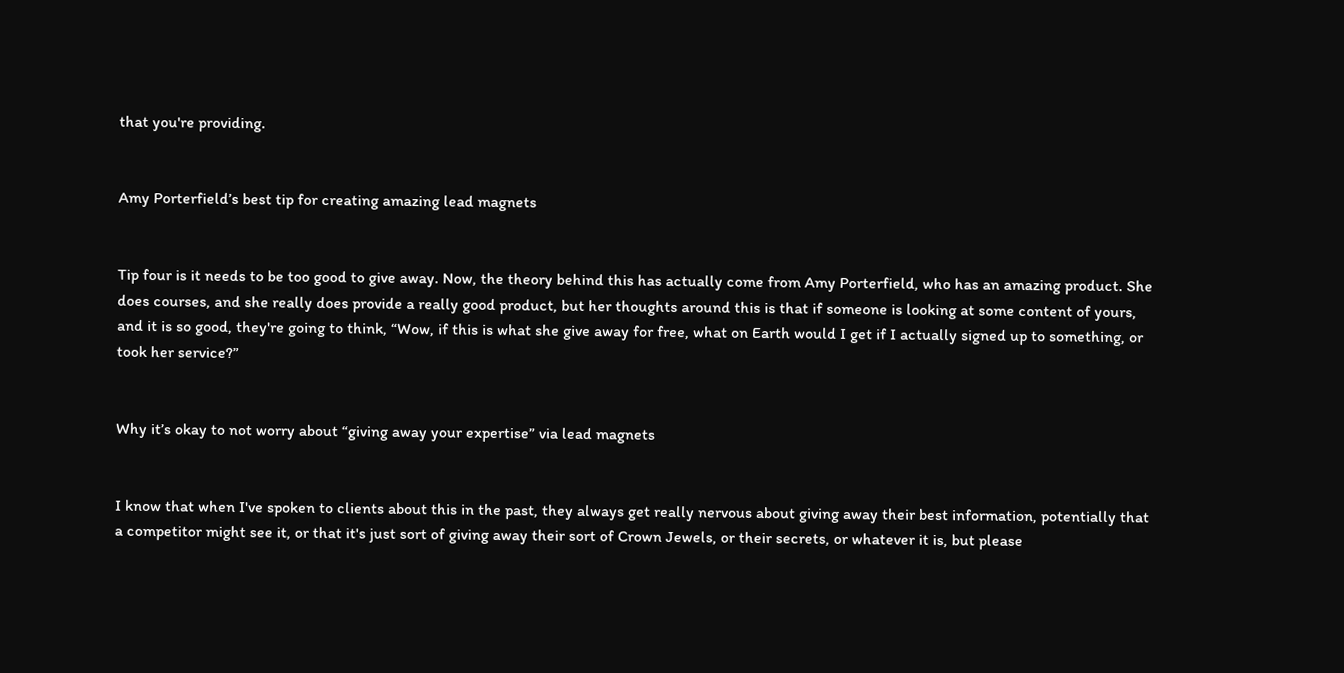that you're providing.


Amy Porterfield’s best tip for creating amazing lead magnets


Tip four is it needs to be too good to give away. Now, the theory behind this has actually come from Amy Porterfield, who has an amazing product. She does courses, and she really does provide a really good product, but her thoughts around this is that if someone is looking at some content of yours, and it is so good, they're going to think, “Wow, if this is what she give away for free, what on Earth would I get if I actually signed up to something, or took her service?”


Why it’s okay to not worry about “giving away your expertise” via lead magnets


I know that when I've spoken to clients about this in the past, they always get really nervous about giving away their best information, potentially that a competitor might see it, or that it's just sort of giving away their sort of Crown Jewels, or their secrets, or whatever it is, but please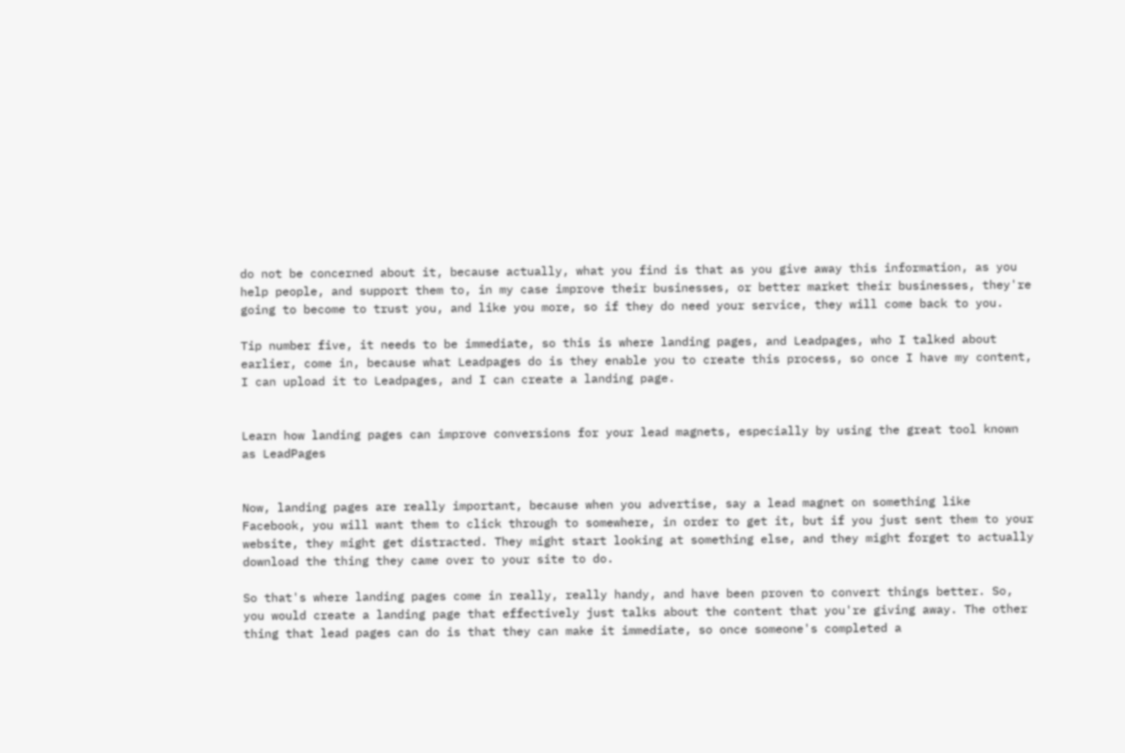do not be concerned about it, because actually, what you find is that as you give away this information, as you help people, and support them to, in my case improve their businesses, or better market their businesses, they're going to become to trust you, and like you more, so if they do need your service, they will come back to you.

Tip number five, it needs to be immediate, so this is where landing pages, and Leadpages, who I talked about earlier, come in, because what Leadpages do is they enable you to create this process, so once I have my content, I can upload it to Leadpages, and I can create a landing page.


Learn how landing pages can improve conversions for your lead magnets, especially by using the great tool known as LeadPages


Now, landing pages are really important, because when you advertise, say a lead magnet on something like Facebook, you will want them to click through to somewhere, in order to get it, but if you just sent them to your website, they might get distracted. They might start looking at something else, and they might forget to actually download the thing they came over to your site to do.

So that's where landing pages come in really, really handy, and have been proven to convert things better. So, you would create a landing page that effectively just talks about the content that you're giving away. The other thing that lead pages can do is that they can make it immediate, so once someone's completed a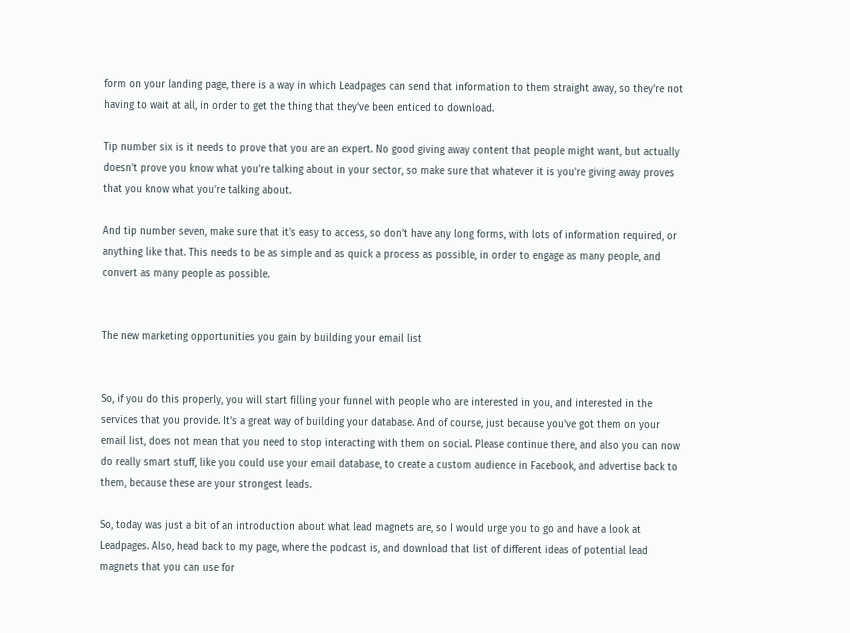form on your landing page, there is a way in which Leadpages can send that information to them straight away, so they're not having to wait at all, in order to get the thing that they've been enticed to download.

Tip number six is it needs to prove that you are an expert. No good giving away content that people might want, but actually doesn't prove you know what you're talking about in your sector, so make sure that whatever it is you're giving away proves that you know what you're talking about.

And tip number seven, make sure that it's easy to access, so don't have any long forms, with lots of information required, or anything like that. This needs to be as simple and as quick a process as possible, in order to engage as many people, and convert as many people as possible.


The new marketing opportunities you gain by building your email list


So, if you do this properly, you will start filling your funnel with people who are interested in you, and interested in the services that you provide. It's a great way of building your database. And of course, just because you've got them on your email list, does not mean that you need to stop interacting with them on social. Please continue there, and also you can now do really smart stuff, like you could use your email database, to create a custom audience in Facebook, and advertise back to them, because these are your strongest leads.

So, today was just a bit of an introduction about what lead magnets are, so I would urge you to go and have a look at Leadpages. Also, head back to my page, where the podcast is, and download that list of different ideas of potential lead magnets that you can use for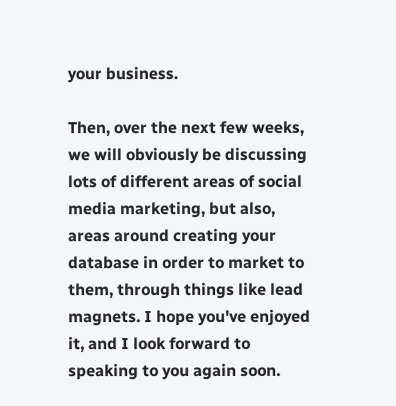your business.

Then, over the next few weeks, we will obviously be discussing lots of different areas of social media marketing, but also, areas around creating your database in order to market to them, through things like lead magnets. I hope you've enjoyed it, and I look forward to speaking to you again soon.